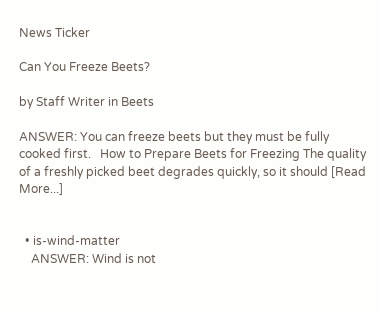News Ticker

Can You Freeze Beets?

by Staff Writer in Beets

ANSWER: You can freeze beets but they must be fully cooked first.   How to Prepare Beets for Freezing The quality of a freshly picked beet degrades quickly, so it should [Read More...]


  • is-wind-matter
    ANSWER: Wind is not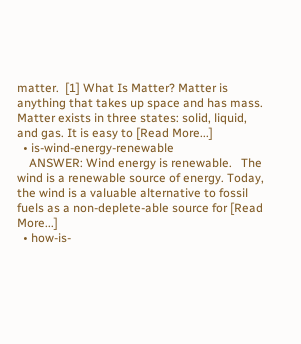matter.  [1] What Is Matter? Matter is anything that takes up space and has mass. Matter exists in three states: solid, liquid, and gas. It is easy to [Read More...]
  • is-wind-energy-renewable
    ANSWER: Wind energy is renewable.   The wind is a renewable source of energy. Today, the wind is a valuable alternative to fossil fuels as a non-deplete-able source for [Read More...]
  • how-is-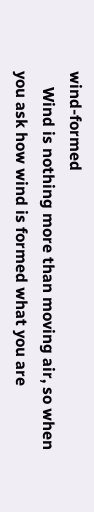wind-formed
    Wind is nothing more than moving air, so when you ask how wind is formed what you are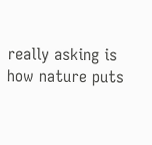really asking is how nature puts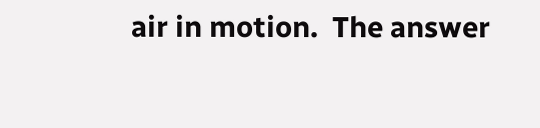air in motion.  The answer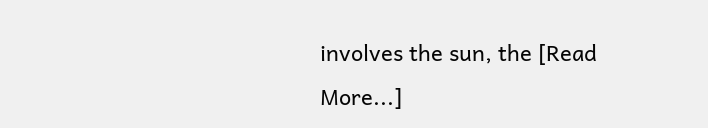involves the sun, the [Read More...]